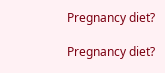Pregnancy diet?

Pregnancy diet?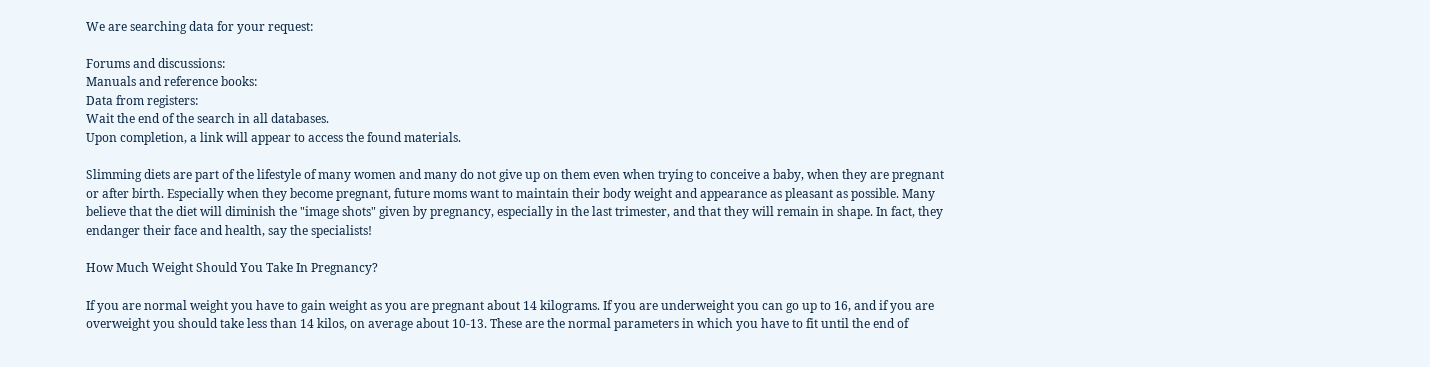We are searching data for your request:

Forums and discussions:
Manuals and reference books:
Data from registers:
Wait the end of the search in all databases.
Upon completion, a link will appear to access the found materials.

Slimming diets are part of the lifestyle of many women and many do not give up on them even when trying to conceive a baby, when they are pregnant or after birth. Especially when they become pregnant, future moms want to maintain their body weight and appearance as pleasant as possible. Many believe that the diet will diminish the "image shots" given by pregnancy, especially in the last trimester, and that they will remain in shape. In fact, they endanger their face and health, say the specialists!

How Much Weight Should You Take In Pregnancy?

If you are normal weight you have to gain weight as you are pregnant about 14 kilograms. If you are underweight you can go up to 16, and if you are overweight you should take less than 14 kilos, on average about 10-13. These are the normal parameters in which you have to fit until the end of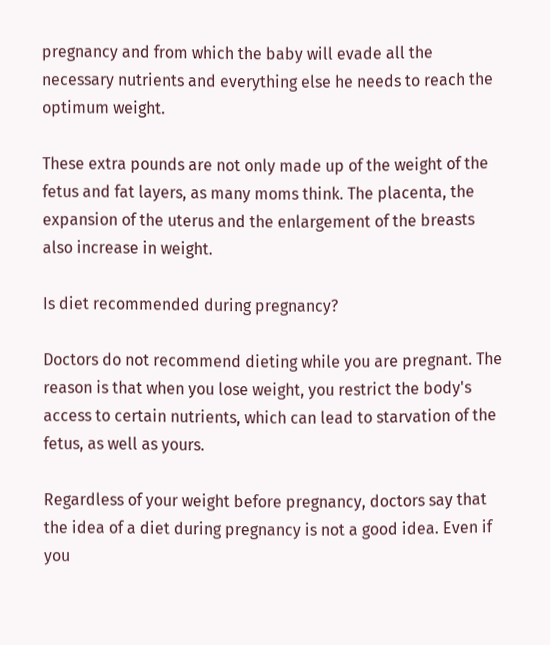pregnancy and from which the baby will evade all the necessary nutrients and everything else he needs to reach the optimum weight.

These extra pounds are not only made up of the weight of the fetus and fat layers, as many moms think. The placenta, the expansion of the uterus and the enlargement of the breasts also increase in weight.

Is diet recommended during pregnancy?

Doctors do not recommend dieting while you are pregnant. The reason is that when you lose weight, you restrict the body's access to certain nutrients, which can lead to starvation of the fetus, as well as yours.

Regardless of your weight before pregnancy, doctors say that the idea of a diet during pregnancy is not a good idea. Even if you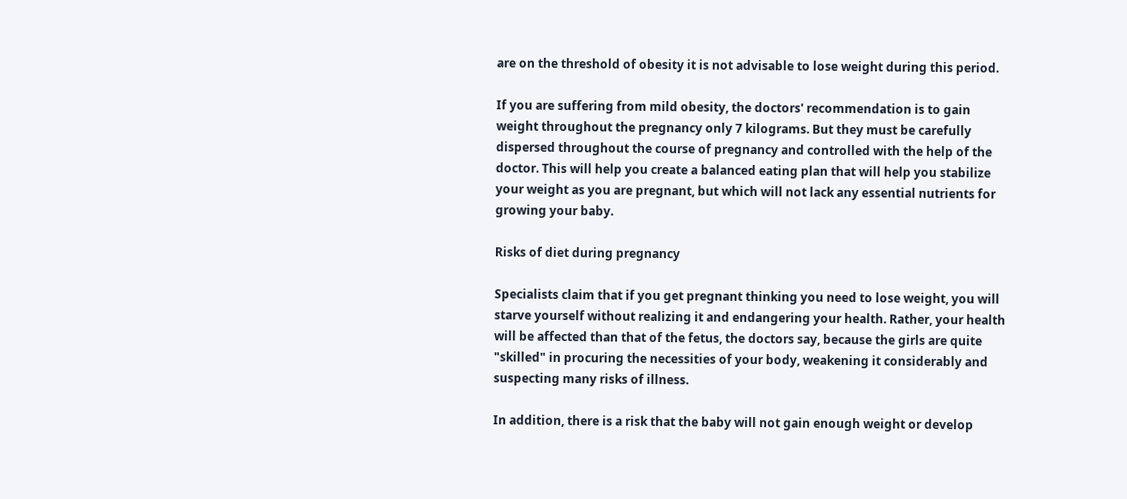are on the threshold of obesity it is not advisable to lose weight during this period.

If you are suffering from mild obesity, the doctors' recommendation is to gain weight throughout the pregnancy only 7 kilograms. But they must be carefully dispersed throughout the course of pregnancy and controlled with the help of the doctor. This will help you create a balanced eating plan that will help you stabilize your weight as you are pregnant, but which will not lack any essential nutrients for growing your baby.

Risks of diet during pregnancy

Specialists claim that if you get pregnant thinking you need to lose weight, you will starve yourself without realizing it and endangering your health. Rather, your health will be affected than that of the fetus, the doctors say, because the girls are quite "skilled" in procuring the necessities of your body, weakening it considerably and suspecting many risks of illness.

In addition, there is a risk that the baby will not gain enough weight or develop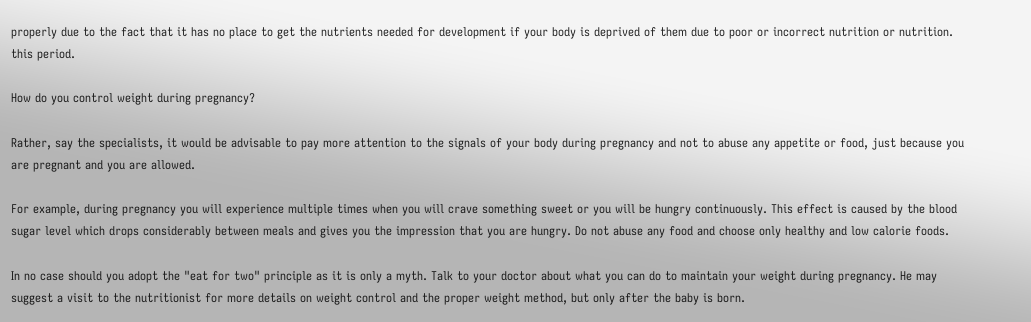properly due to the fact that it has no place to get the nutrients needed for development if your body is deprived of them due to poor or incorrect nutrition or nutrition. this period.

How do you control weight during pregnancy?

Rather, say the specialists, it would be advisable to pay more attention to the signals of your body during pregnancy and not to abuse any appetite or food, just because you are pregnant and you are allowed.

For example, during pregnancy you will experience multiple times when you will crave something sweet or you will be hungry continuously. This effect is caused by the blood sugar level which drops considerably between meals and gives you the impression that you are hungry. Do not abuse any food and choose only healthy and low calorie foods.

In no case should you adopt the "eat for two" principle as it is only a myth. Talk to your doctor about what you can do to maintain your weight during pregnancy. He may suggest a visit to the nutritionist for more details on weight control and the proper weight method, but only after the baby is born.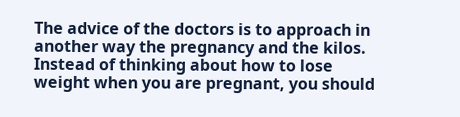The advice of the doctors is to approach in another way the pregnancy and the kilos. Instead of thinking about how to lose weight when you are pregnant, you should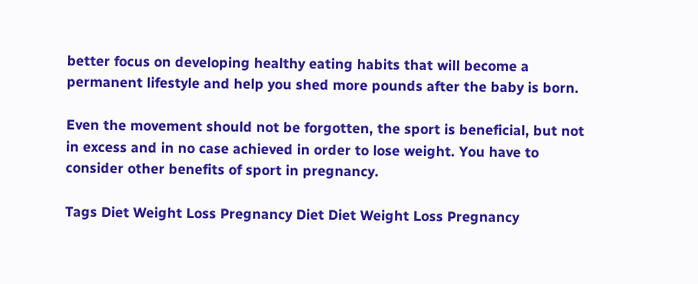better focus on developing healthy eating habits that will become a permanent lifestyle and help you shed more pounds after the baby is born.

Even the movement should not be forgotten, the sport is beneficial, but not in excess and in no case achieved in order to lose weight. You have to consider other benefits of sport in pregnancy.

Tags Diet Weight Loss Pregnancy Diet Diet Weight Loss Pregnancy